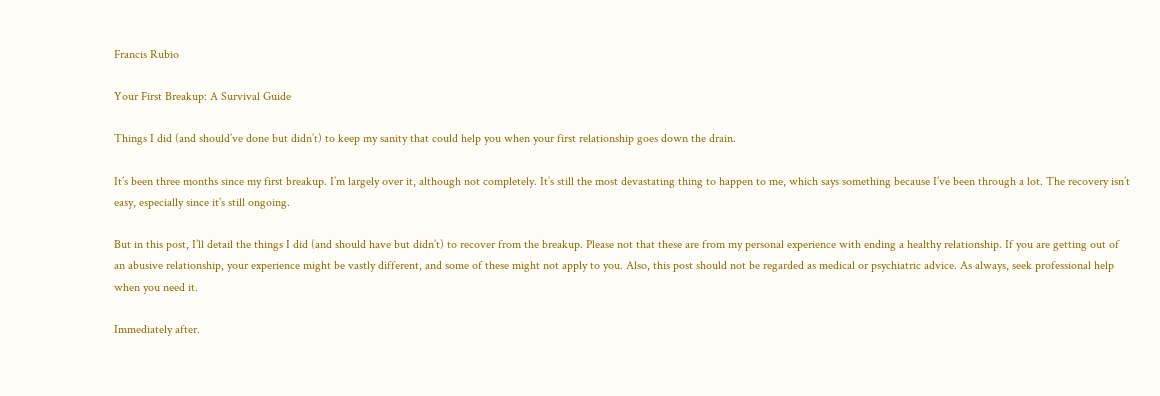Francis Rubio

Your First Breakup: A Survival Guide

Things I did (and should’ve done but didn’t) to keep my sanity that could help you when your first relationship goes down the drain.

It’s been three months since my first breakup. I’m largely over it, although not completely. It’s still the most devastating thing to happen to me, which says something because I’ve been through a lot. The recovery isn’t easy, especially since it’s still ongoing.

But in this post, I’ll detail the things I did (and should have but didn’t) to recover from the breakup. Please not that these are from my personal experience with ending a healthy relationship. If you are getting out of an abusive relationship, your experience might be vastly different, and some of these might not apply to you. Also, this post should not be regarded as medical or psychiatric advice. As always, seek professional help when you need it.

Immediately after.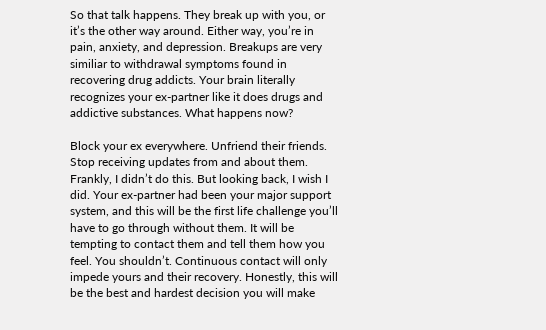So that talk happens. They break up with you, or it’s the other way around. Either way, you’re in pain, anxiety, and depression. Breakups are very similiar to withdrawal symptoms found in recovering drug addicts. Your brain literally recognizes your ex-partner like it does drugs and addictive substances. What happens now?

Block your ex everywhere. Unfriend their friends. Stop receiving updates from and about them. Frankly, I didn’t do this. But looking back, I wish I did. Your ex-partner had been your major support system, and this will be the first life challenge you’ll have to go through without them. It will be tempting to contact them and tell them how you feel. You shouldn’t. Continuous contact will only impede yours and their recovery. Honestly, this will be the best and hardest decision you will make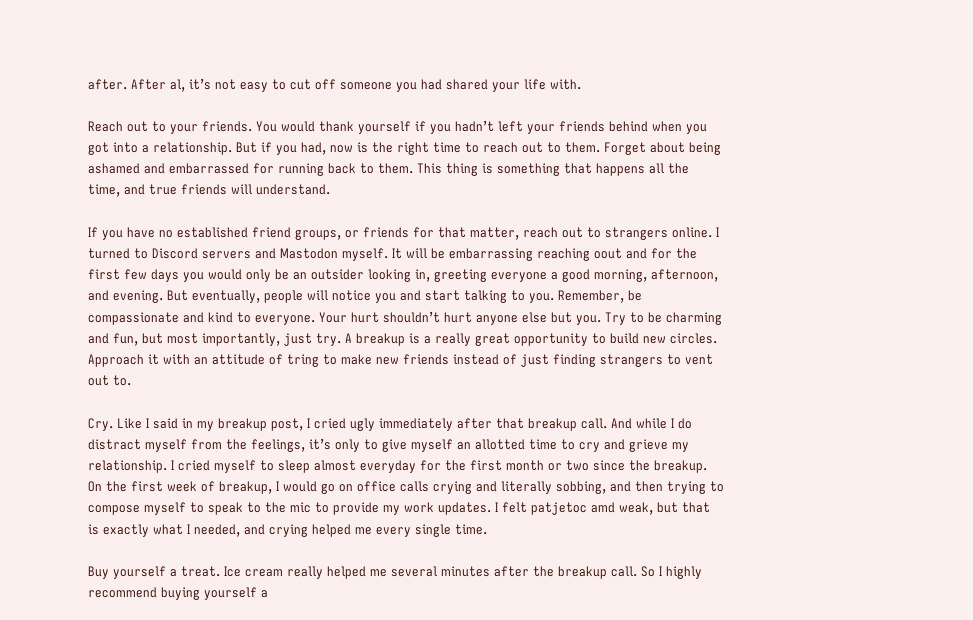after. After al, it’s not easy to cut off someone you had shared your life with.

Reach out to your friends. You would thank yourself if you hadn’t left your friends behind when you got into a relationship. But if you had, now is the right time to reach out to them. Forget about being ashamed and embarrassed for running back to them. This thing is something that happens all the time, and true friends will understand.

If you have no established friend groups, or friends for that matter, reach out to strangers online. I turned to Discord servers and Mastodon myself. It will be embarrassing reaching oout and for the first few days you would only be an outsider looking in, greeting everyone a good morning, afternoon, and evening. But eventually, people will notice you and start talking to you. Remember, be compassionate and kind to everyone. Your hurt shouldn’t hurt anyone else but you. Try to be charming and fun, but most importantly, just try. A breakup is a really great opportunity to build new circles. Approach it with an attitude of tring to make new friends instead of just finding strangers to vent out to.

Cry. Like I said in my breakup post, I cried ugly immediately after that breakup call. And while I do distract myself from the feelings, it’s only to give myself an allotted time to cry and grieve my relationship. I cried myself to sleep almost everyday for the first month or two since the breakup. On the first week of breakup, I would go on office calls crying and literally sobbing, and then trying to compose myself to speak to the mic to provide my work updates. I felt patjetoc amd weak, but that is exactly what I needed, and crying helped me every single time.

Buy yourself a treat. Ice cream really helped me several minutes after the breakup call. So I highly recommend buying yourself a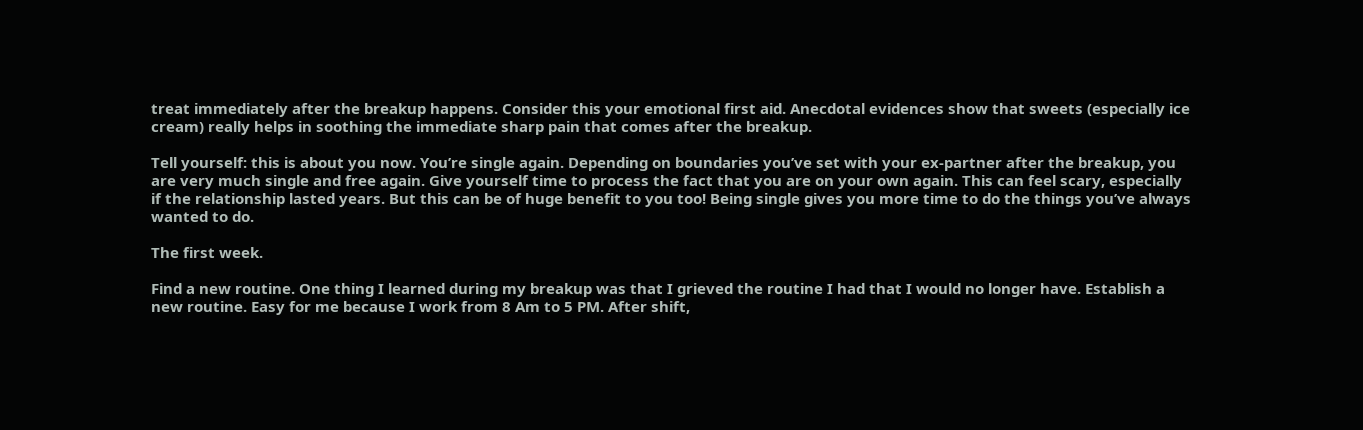treat immediately after the breakup happens. Consider this your emotional first aid. Anecdotal evidences show that sweets (especially ice cream) really helps in soothing the immediate sharp pain that comes after the breakup.

Tell yourself: this is about you now. You’re single again. Depending on boundaries you’ve set with your ex-partner after the breakup, you are very much single and free again. Give yourself time to process the fact that you are on your own again. This can feel scary, especially if the relationship lasted years. But this can be of huge benefit to you too! Being single gives you more time to do the things you’ve always wanted to do.

The first week.

Find a new routine. One thing I learned during my breakup was that I grieved the routine I had that I would no longer have. Establish a new routine. Easy for me because I work from 8 Am to 5 PM. After shift,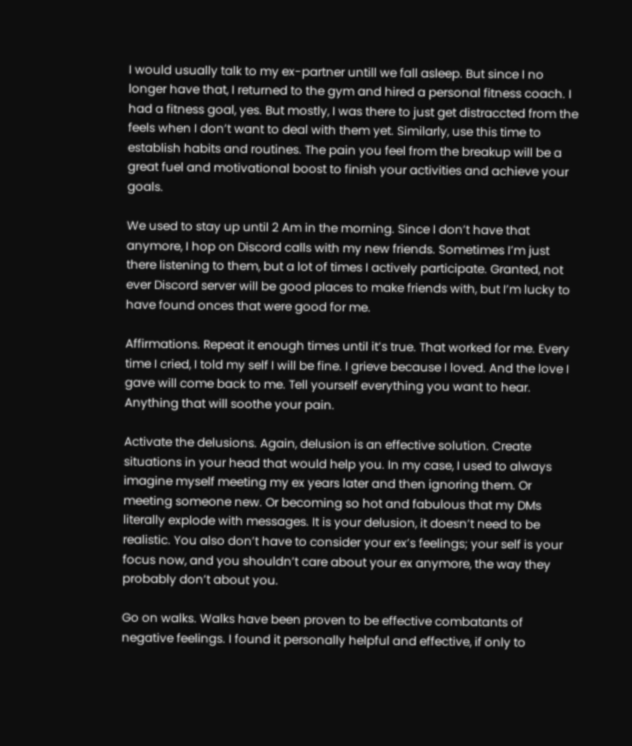I would usually talk to my ex-partner untill we fall asleep. But since I no longer have that, I returned to the gym and hired a personal fitness coach. I had a fitness goal, yes. But mostly, I was there to just get distraccted from the feels when I don’t want to deal with them yet. Similarly, use this time to establish habits and routines. The pain you feel from the breakup will be a great fuel and motivational boost to finish your activities and achieve your goals.

We used to stay up until 2 Am in the morning. Since I don’t have that anymore, I hop on Discord calls with my new friends. Sometimes I’m just there listening to them, but a lot of times I actively participate. Granted, not ever Discord server will be good places to make friends with, but I’m lucky to have found onces that were good for me.

Affirmations. Repeat it enough times until it’s true. That worked for me. Every time I cried, I told my self I will be fine. I grieve because I loved. And the love I gave will come back to me. Tell yourself everything you want to hear. Anything that will soothe your pain.

Activate the delusions. Again, delusion is an effective solution. Create situations in your head that would help you. In my case, I used to always imagine myself meeting my ex years later and then ignoring them. Or meeting someone new. Or becoming so hot and fabulous that my DMs literally explode with messages. It is your delusion, it doesn’t need to be realistic. You also don’t have to consider your ex’s feelings; your self is your focus now, and you shouldn’t care about your ex anymore, the way they probably don’t about you.

Go on walks. Walks have been proven to be effective combatants of negative feelings. I found it personally helpful and effective, if only to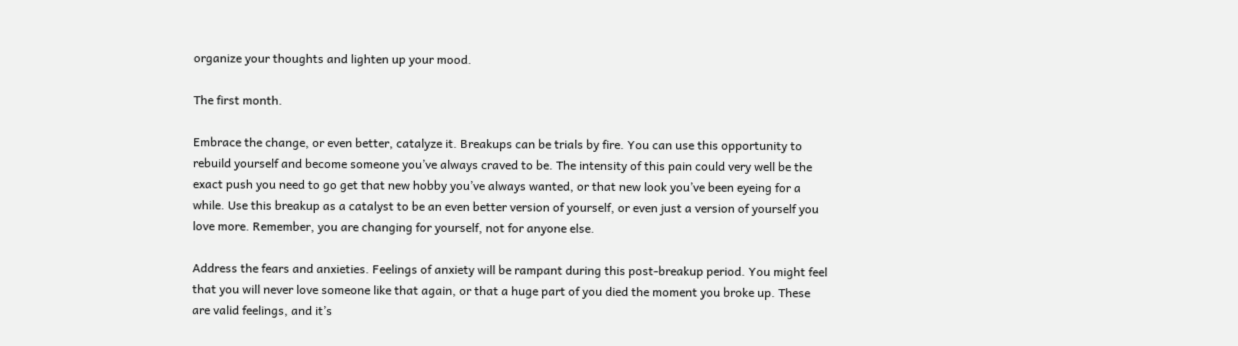organize your thoughts and lighten up your mood.

The first month.

Embrace the change, or even better, catalyze it. Breakups can be trials by fire. You can use this opportunity to rebuild yourself and become someone you’ve always craved to be. The intensity of this pain could very well be the exact push you need to go get that new hobby you’ve always wanted, or that new look you’ve been eyeing for a while. Use this breakup as a catalyst to be an even better version of yourself, or even just a version of yourself you love more. Remember, you are changing for yourself, not for anyone else.

Address the fears and anxieties. Feelings of anxiety will be rampant during this post-breakup period. You might feel that you will never love someone like that again, or that a huge part of you died the moment you broke up. These are valid feelings, and it’s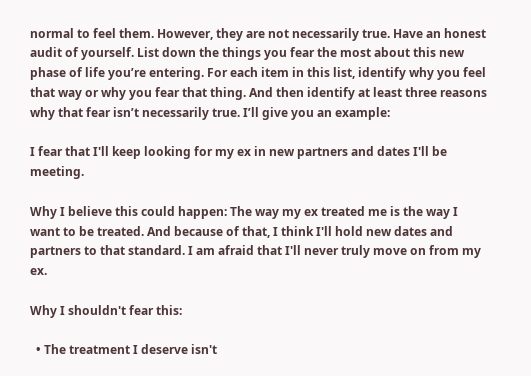normal to feel them. However, they are not necessarily true. Have an honest audit of yourself. List down the things you fear the most about this new phase of life you’re entering. For each item in this list, identify why you feel that way or why you fear that thing. And then identify at least three reasons why that fear isn’t necessarily true. I’ll give you an example:

I fear that I'll keep looking for my ex in new partners and dates I'll be meeting.

Why I believe this could happen: The way my ex treated me is the way I want to be treated. And because of that, I think I'll hold new dates and partners to that standard. I am afraid that I'll never truly move on from my ex.

Why I shouldn't fear this:

  • The treatment I deserve isn't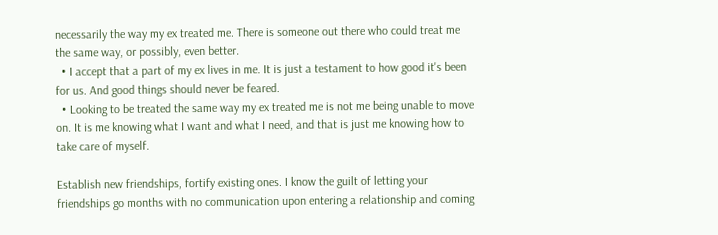necessarily the way my ex treated me. There is someone out there who could treat me the same way, or possibly, even better.
  • I accept that a part of my ex lives in me. It is just a testament to how good it's been for us. And good things should never be feared.
  • Looking to be treated the same way my ex treated me is not me being unable to move on. It is me knowing what I want and what I need, and that is just me knowing how to take care of myself.

Establish new friendships, fortify existing ones. I know the guilt of letting your friendships go months with no communication upon entering a relationship and coming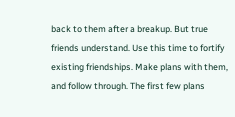back to them after a breakup. But true friends understand. Use this time to fortify existing friendships. Make plans with them, and follow through. The first few plans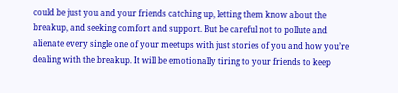could be just you and your friends catching up, letting them know about the breakup, and seeking comfort and support. But be careful not to pollute and alienate every single one of your meetups with just stories of you and how you’re dealing with the breakup. It will be emotionally tiring to your friends to keep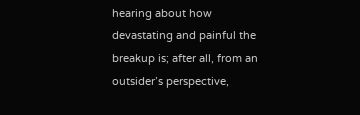hearing about how devastating and painful the breakup is; after all, from an outsider’s perspective,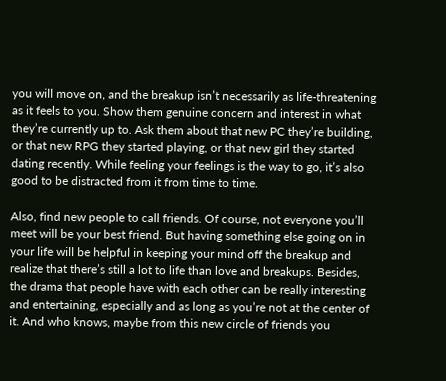you will move on, and the breakup isn’t necessarily as life-threatening as it feels to you. Show them genuine concern and interest in what they’re currently up to. Ask them about that new PC they’re building, or that new RPG they started playing, or that new girl they started dating recently. While feeling your feelings is the way to go, it’s also good to be distracted from it from time to time.

Also, find new people to call friends. Of course, not everyone you’ll meet will be your best friend. But having something else going on in your life will be helpful in keeping your mind off the breakup and realize that there’s still a lot to life than love and breakups. Besides, the drama that people have with each other can be really interesting and entertaining, especially and as long as you’re not at the center of it. And who knows, maybe from this new circle of friends you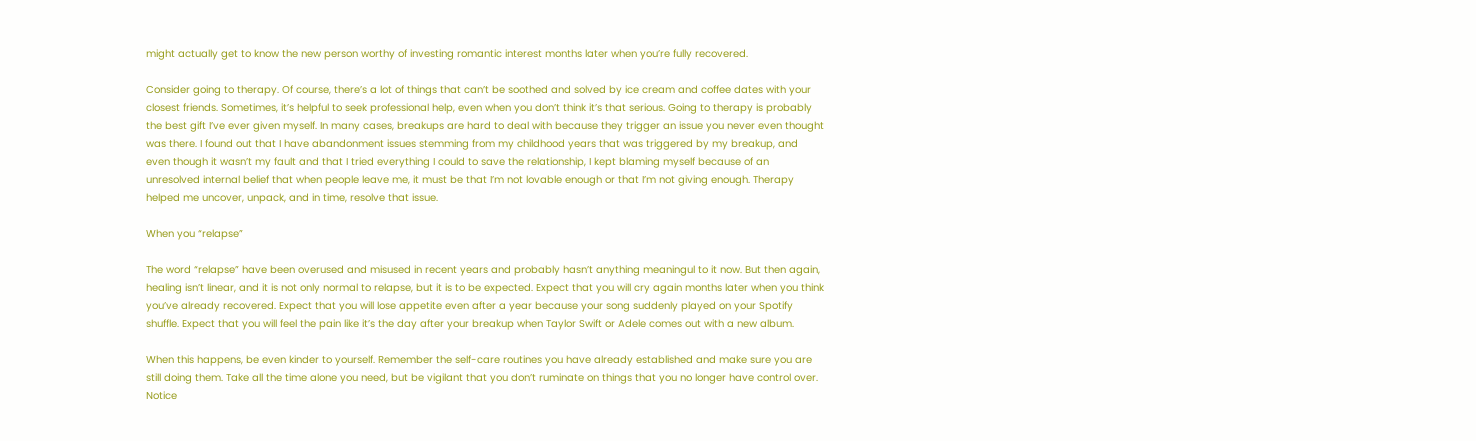might actually get to know the new person worthy of investing romantic interest months later when you’re fully recovered.

Consider going to therapy. Of course, there’s a lot of things that can’t be soothed and solved by ice cream and coffee dates with your closest friends. Sometimes, it’s helpful to seek professional help, even when you don’t think it’s that serious. Going to therapy is probably the best gift I’ve ever given myself. In many cases, breakups are hard to deal with because they trigger an issue you never even thought was there. I found out that I have abandonment issues stemming from my childhood years that was triggered by my breakup, and even though it wasn’t my fault and that I tried everything I could to save the relationship, I kept blaming myself because of an unresolved internal belief that when people leave me, it must be that I’m not lovable enough or that I’m not giving enough. Therapy helped me uncover, unpack, and in time, resolve that issue.

When you “relapse”

The word “relapse” have been overused and misused in recent years and probably hasn’t anything meaningul to it now. But then again, healing isn’t linear, and it is not only normal to relapse, but it is to be expected. Expect that you will cry again months later when you think you’ve already recovered. Expect that you will lose appetite even after a year because your song suddenly played on your Spotify shuffle. Expect that you will feel the pain like it’s the day after your breakup when Taylor Swift or Adele comes out with a new album.

When this happens, be even kinder to yourself. Remember the self-care routines you have already established and make sure you are still doing them. Take all the time alone you need, but be vigilant that you don’t ruminate on things that you no longer have control over. Notice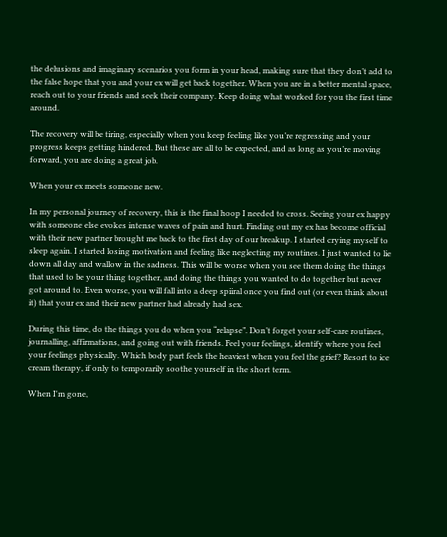the delusions and imaginary scenarios you form in your head, making sure that they don’t add to the false hope that you and your ex will get back together. When you are in a better mental space, reach out to your friends and seek their company. Keep doing what worked for you the first time around.

The recovery will be tiring, especially when you keep feeling like you’re regressing and your progress keeps getting hindered. But these are all to be expected, and as long as you’re moving forward, you are doing a great job.

When your ex meets someone new.

In my personal journey of recovery, this is the final hoop I needed to cross. Seeing your ex happy with someone else evokes intense waves of pain and hurt. Finding out my ex has become official with their new partner brought me back to the first day of our breakup. I started crying myself to sleep again. I started losing motivation and feeling like neglecting my routines. I just wanted to lie down all day and wallow in the sadness. This will be worse when you see them doing the things that used to be your thing together, and doing the things you wanted to do together but never got around to. Even worse, you will fall into a deep spiiral once you find out (or even think about it) that your ex and their new partner had already had sex.

During this time, do the things you do when you “relapse”. Don’t forget your self-care routines, journalling, affirmations, and going out with friends. Feel your feelings, identify where you feel your feelings physically. Which body part feels the heaviest when you feel the grief? Resort to ice cream therapy, if only to temporarily soothe yourself in the short term.

When I'm gone,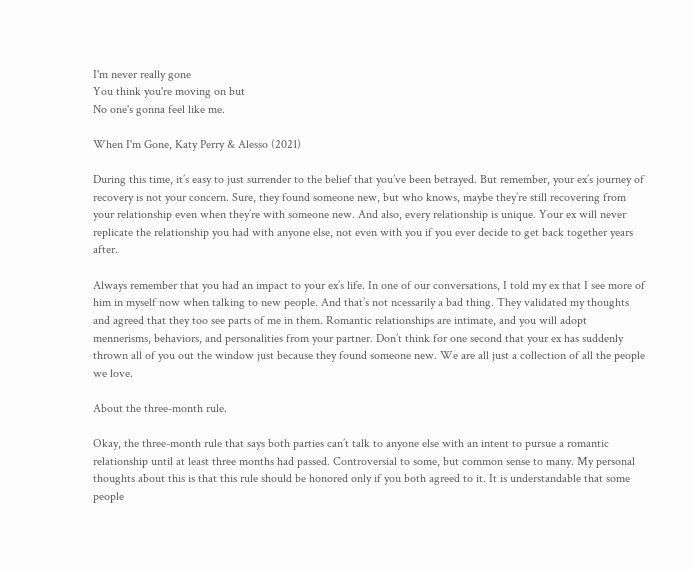I'm never really gone
You think you're moving on but
No one's gonna feel like me.

When I'm Gone, Katy Perry & Alesso (2021)

During this time, it’s easy to just surrender to the belief that you’ve been betrayed. But remember, your ex’s journey of recovery is not your concern. Sure, they found someone new, but who knows, maybe they’re still recovering from your relationship even when they’re with someone new. And also, every relationship is unique. Your ex will never replicate the relationship you had with anyone else, not even with you if you ever decide to get back together years after.

Always remember that you had an impact to your ex’s life. In one of our conversations, I told my ex that I see more of him in myself now when talking to new people. And that’s not ncessarily a bad thing. They validated my thoughts and agreed that they too see parts of me in them. Romantic relationships are intimate, and you will adopt mennerisms, behaviors, and personalities from your partner. Don’t think for one second that your ex has suddenly thrown all of you out the window just because they found someone new. We are all just a collection of all the people we love.

About the three-month rule.

Okay, the three-month rule that says both parties can’t talk to anyone else with an intent to pursue a romantic relationship until at least three months had passed. Controversial to some, but common sense to many. My personal thoughts about this is that this rule should be honored only if you both agreed to it. It is understandable that some people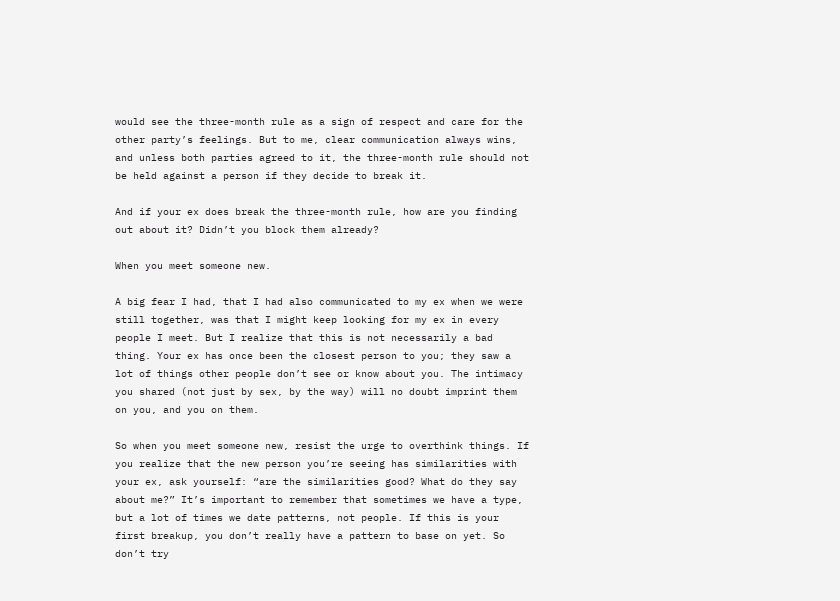would see the three-month rule as a sign of respect and care for the other party’s feelings. But to me, clear communication always wins, and unless both parties agreed to it, the three-month rule should not be held against a person if they decide to break it.

And if your ex does break the three-month rule, how are you finding out about it? Didn’t you block them already?

When you meet someone new.

A big fear I had, that I had also communicated to my ex when we were still together, was that I might keep looking for my ex in every people I meet. But I realize that this is not necessarily a bad thing. Your ex has once been the closest person to you; they saw a lot of things other people don’t see or know about you. The intimacy you shared (not just by sex, by the way) will no doubt imprint them on you, and you on them.

So when you meet someone new, resist the urge to overthink things. If you realize that the new person you’re seeing has similarities with your ex, ask yourself: “are the similarities good? What do they say about me?” It’s important to remember that sometimes we have a type, but a lot of times we date patterns, not people. If this is your first breakup, you don’t really have a pattern to base on yet. So don’t try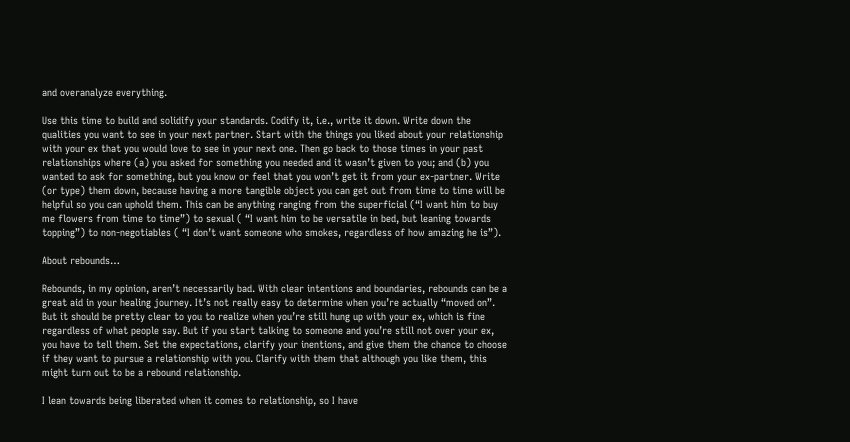and overanalyze everything.

Use this time to build and solidify your standards. Codify it, i.e., write it down. Write down the qualities you want to see in your next partner. Start with the things you liked about your relationship with your ex that you would love to see in your next one. Then go back to those times in your past relationships where (a) you asked for something you needed and it wasn’t given to you; and (b) you wanted to ask for something, but you know or feel that you won’t get it from your ex-partner. Write (or type) them down, because having a more tangible object you can get out from time to time will be helpful so you can uphold them. This can be anything ranging from the superficial (“I want him to buy me flowers from time to time”) to sexual ( “I want him to be versatile in bed, but leaning towards topping”) to non-negotiables ( “I don’t want someone who smokes, regardless of how amazing he is”).

About rebounds…

Rebounds, in my opinion, aren’t necessarily bad. With clear intentions and boundaries, rebounds can be a great aid in your healing journey. It’s not really easy to determine when you’re actually “moved on”. But it should be pretty clear to you to realize when you’re still hung up with your ex, which is fine regardless of what people say. But if you start talking to someone and you’re still not over your ex, you have to tell them. Set the expectations, clarify your inentions, and give them the chance to choose if they want to pursue a relationship with you. Clarify with them that although you like them, this might turn out to be a rebound relationship.

I lean towards being liberated when it comes to relationship, so I have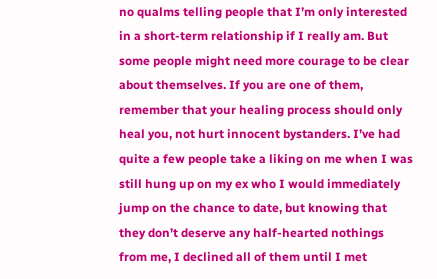no qualms telling people that I’m only interested in a short-term relationship if I really am. But some people might need more courage to be clear about themselves. If you are one of them, remember that your healing process should only heal you, not hurt innocent bystanders. I’ve had quite a few people take a liking on me when I was still hung up on my ex who I would immediately jump on the chance to date, but knowing that they don’t deserve any half-hearted nothings from me, I declined all of them until I met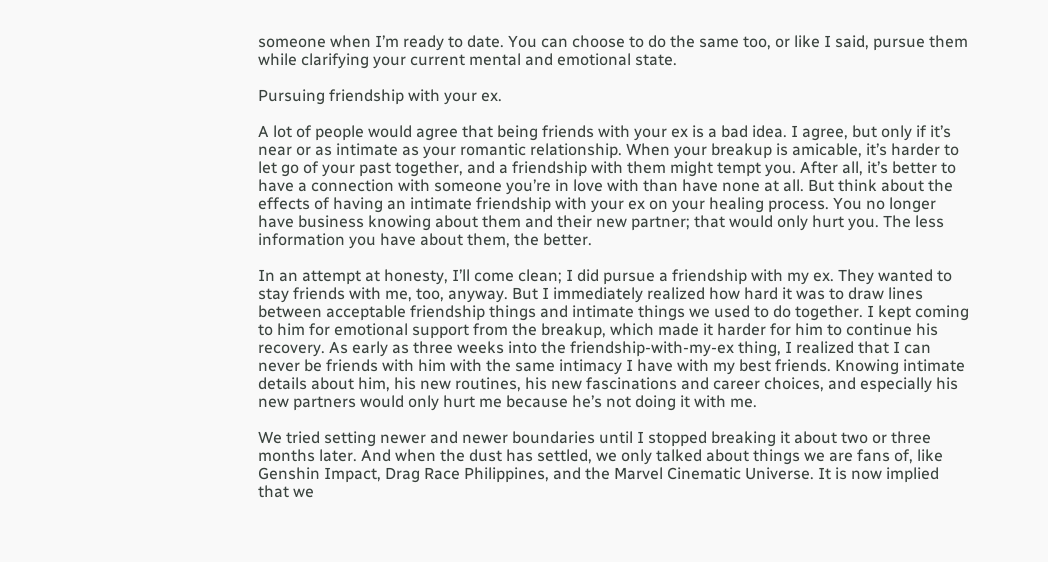someone when I’m ready to date. You can choose to do the same too, or like I said, pursue them while clarifying your current mental and emotional state.

Pursuing friendship with your ex.

A lot of people would agree that being friends with your ex is a bad idea. I agree, but only if it’s near or as intimate as your romantic relationship. When your breakup is amicable, it’s harder to let go of your past together, and a friendship with them might tempt you. After all, it’s better to have a connection with someone you’re in love with than have none at all. But think about the effects of having an intimate friendship with your ex on your healing process. You no longer have business knowing about them and their new partner; that would only hurt you. The less information you have about them, the better.

In an attempt at honesty, I’ll come clean; I did pursue a friendship with my ex. They wanted to stay friends with me, too, anyway. But I immediately realized how hard it was to draw lines between acceptable friendship things and intimate things we used to do together. I kept coming to him for emotional support from the breakup, which made it harder for him to continue his recovery. As early as three weeks into the friendship-with-my-ex thing, I realized that I can never be friends with him with the same intimacy I have with my best friends. Knowing intimate details about him, his new routines, his new fascinations and career choices, and especially his new partners would only hurt me because he’s not doing it with me.

We tried setting newer and newer boundaries until I stopped breaking it about two or three months later. And when the dust has settled, we only talked about things we are fans of, like Genshin Impact, Drag Race Philippines, and the Marvel Cinematic Universe. It is now implied that we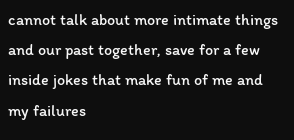cannot talk about more intimate things and our past together, save for a few inside jokes that make fun of me and my failures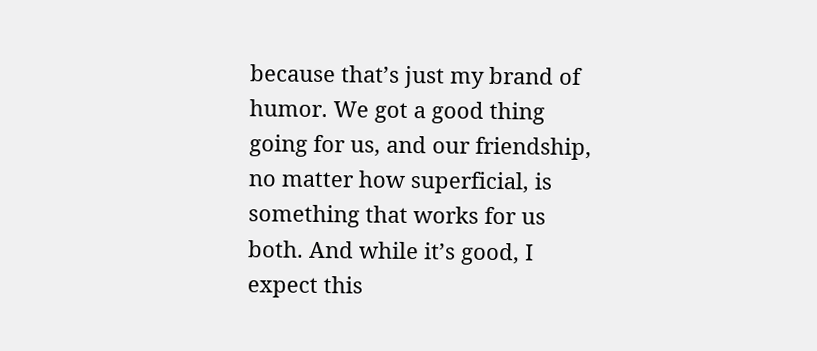because that’s just my brand of humor. We got a good thing going for us, and our friendship, no matter how superficial, is something that works for us both. And while it’s good, I expect this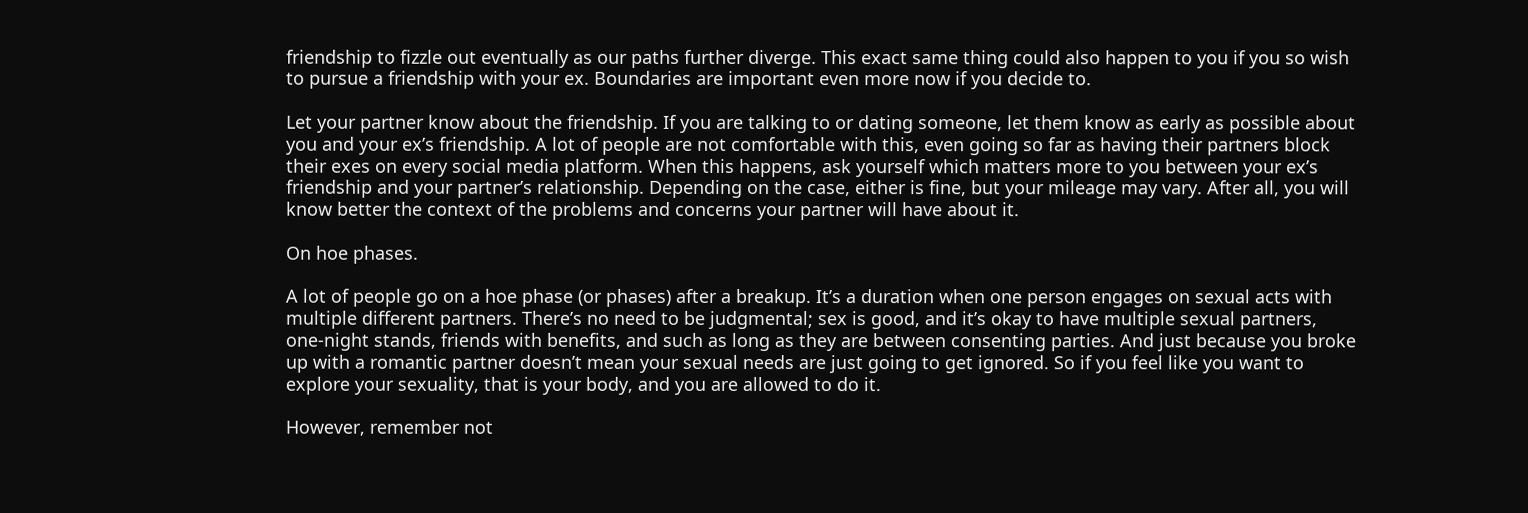friendship to fizzle out eventually as our paths further diverge. This exact same thing could also happen to you if you so wish to pursue a friendship with your ex. Boundaries are important even more now if you decide to.

Let your partner know about the friendship. If you are talking to or dating someone, let them know as early as possible about you and your ex’s friendship. A lot of people are not comfortable with this, even going so far as having their partners block their exes on every social media platform. When this happens, ask yourself which matters more to you between your ex’s friendship and your partner’s relationship. Depending on the case, either is fine, but your mileage may vary. After all, you will know better the context of the problems and concerns your partner will have about it.

On hoe phases.

A lot of people go on a hoe phase (or phases) after a breakup. It’s a duration when one person engages on sexual acts with multiple different partners. There’s no need to be judgmental; sex is good, and it’s okay to have multiple sexual partners, one-night stands, friends with benefits, and such as long as they are between consenting parties. And just because you broke up with a romantic partner doesn’t mean your sexual needs are just going to get ignored. So if you feel like you want to explore your sexuality, that is your body, and you are allowed to do it.

However, remember not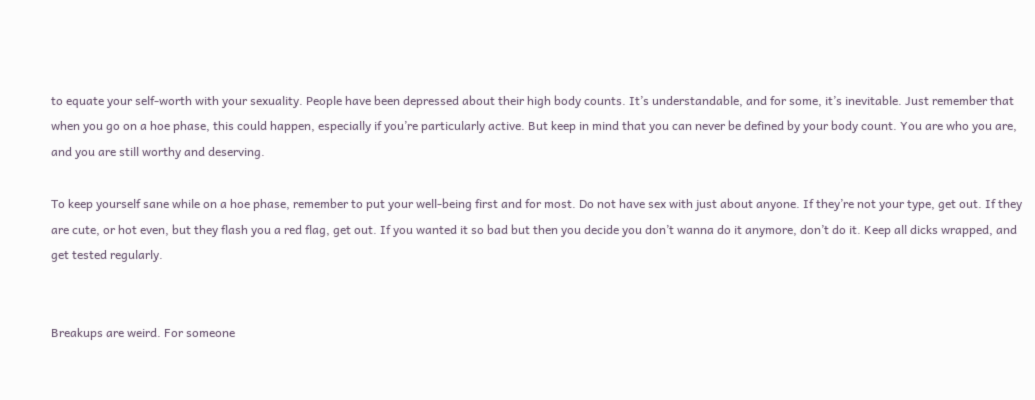to equate your self-worth with your sexuality. People have been depressed about their high body counts. It’s understandable, and for some, it’s inevitable. Just remember that when you go on a hoe phase, this could happen, especially if you’re particularly active. But keep in mind that you can never be defined by your body count. You are who you are, and you are still worthy and deserving.

To keep yourself sane while on a hoe phase, remember to put your well-being first and for most. Do not have sex with just about anyone. If they’re not your type, get out. If they are cute, or hot even, but they flash you a red flag, get out. If you wanted it so bad but then you decide you don’t wanna do it anymore, don’t do it. Keep all dicks wrapped, and get tested regularly.


Breakups are weird. For someone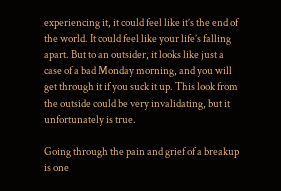experiencing it, it could feel like it’s the end of the world. It could feel like your life’s falling apart. But to an outsider, it looks like just a case of a bad Monday morning, and you will get through it if you suck it up. This look from the outside could be very invalidating, but it unfortunately is true.

Going through the pain and grief of a breakup is one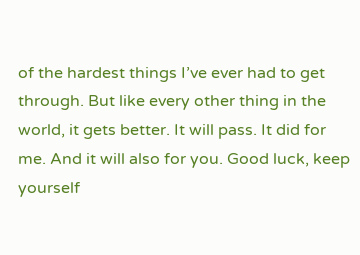of the hardest things I’ve ever had to get through. But like every other thing in the world, it gets better. It will pass. It did for me. And it will also for you. Good luck, keep yourself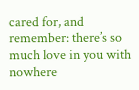cared for, and remember: there’s so much love in you with nowhere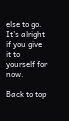else to go. It’s alright if you give it to yourself for now.

Back to top